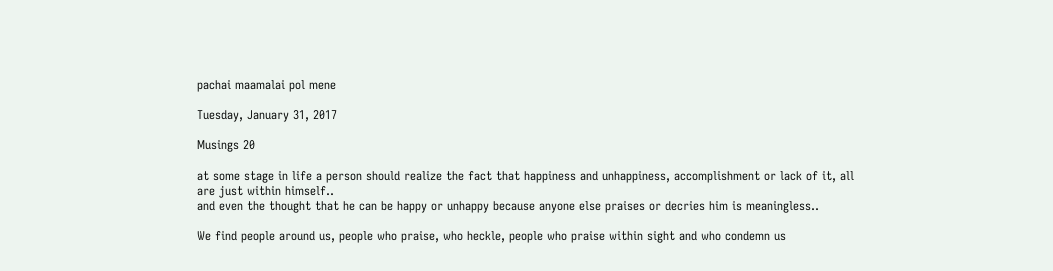pachai maamalai pol mene

Tuesday, January 31, 2017

Musings 20

at some stage in life a person should realize the fact that happiness and unhappiness, accomplishment or lack of it, all are just within himself..
and even the thought that he can be happy or unhappy because anyone else praises or decries him is meaningless..

We find people around us, people who praise, who heckle, people who praise within sight and who condemn us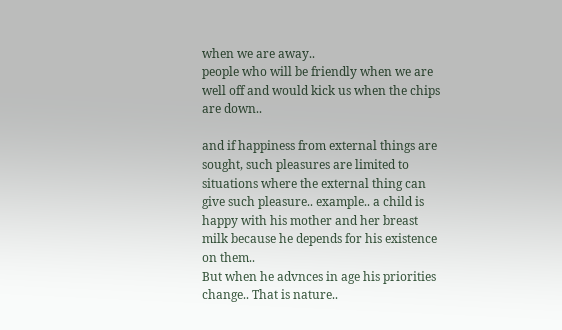when we are away..
people who will be friendly when we are well off and would kick us when the chips are down..

and if happiness from external things are sought, such pleasures are limited to situations where the external thing can give such pleasure.. example.. a child is happy with his mother and her breast milk because he depends for his existence on them..
But when he advnces in age his priorities change.. That is nature..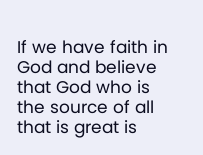If we have faith in God and believe that God who is the source of all that is great is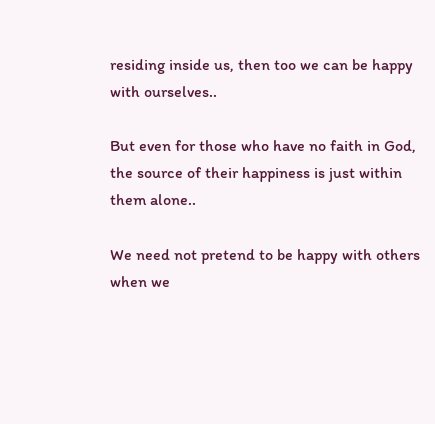residing inside us, then too we can be happy with ourselves..

But even for those who have no faith in God, the source of their happiness is just within them alone..

We need not pretend to be happy with others when we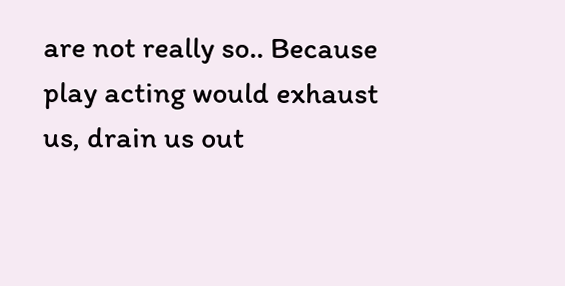are not really so.. Because play acting would exhaust us, drain us out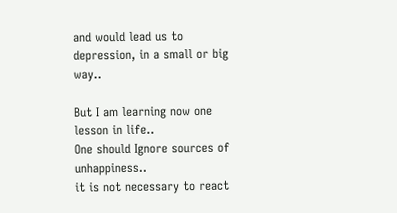and would lead us to depression, in a small or big way..

But I am learning now one lesson in life..
One should Ignore sources of unhappiness..
it is not necessary to react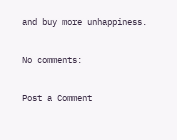and buy more unhappiness.

No comments:

Post a Comment